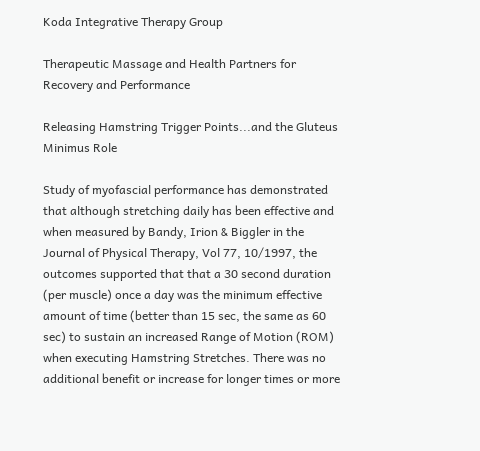Koda Integrative Therapy Group

Therapeutic Massage and Health Partners for Recovery and Performance

Releasing Hamstring Trigger Points...and the Gluteus Minimus Role

Study of myofascial performance has demonstrated that although stretching daily has been effective and when measured by Bandy, Irion & Biggler in the Journal of Physical Therapy, Vol 77, 10/1997, the outcomes supported that that a 30 second duration (per muscle) once a day was the minimum effective amount of time (better than 15 sec, the same as 60 sec) to sustain an increased Range of Motion (ROM) when executing Hamstring Stretches. There was no additional benefit or increase for longer times or more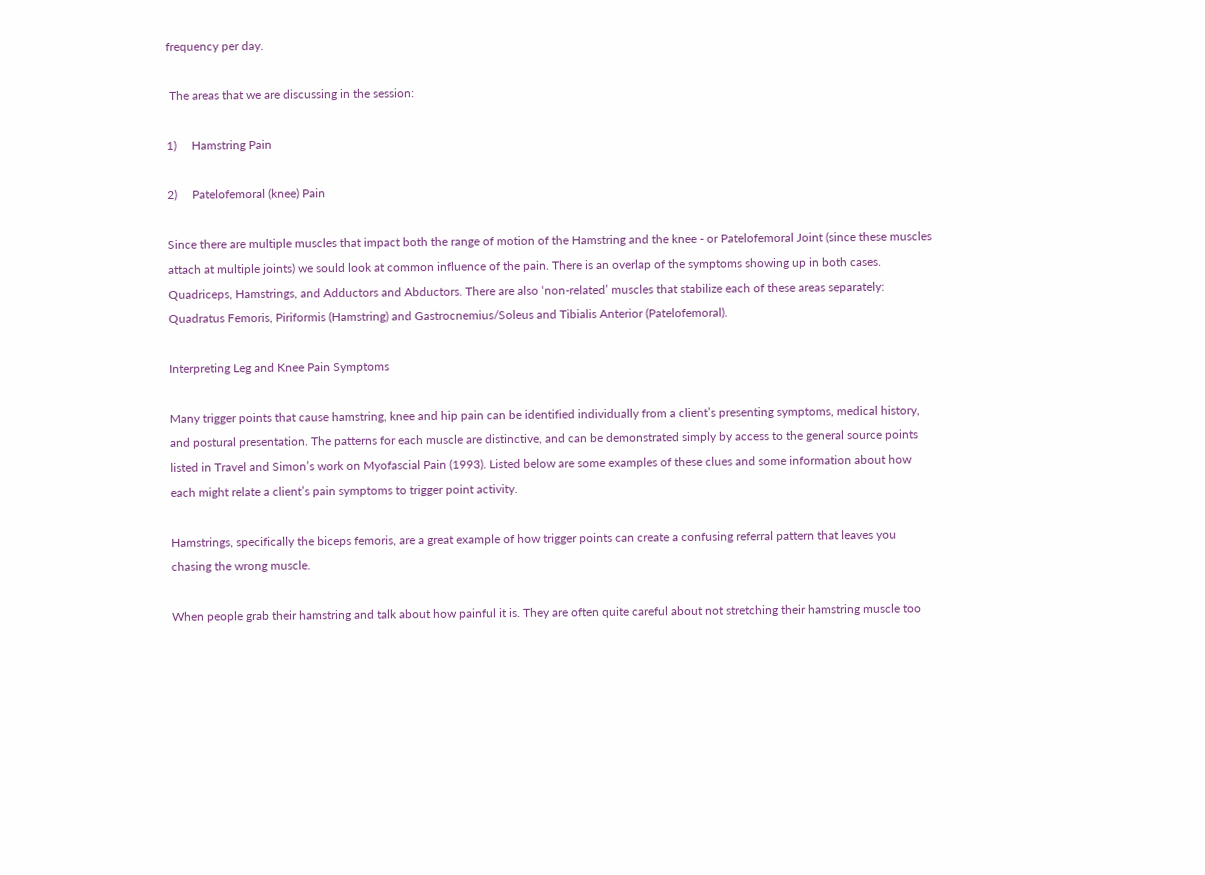frequency per day.

 The areas that we are discussing in the session:

1)     Hamstring Pain

2)     Patelofemoral (knee) Pain

Since there are multiple muscles that impact both the range of motion of the Hamstring and the knee - or Patelofemoral Joint (since these muscles attach at multiple joints) we sould look at common influence of the pain. There is an overlap of the symptoms showing up in both cases. Quadriceps, Hamstrings, and Adductors and Abductors. There are also ‘non-related’ muscles that stabilize each of these areas separately: Quadratus Femoris, Piriformis (Hamstring) and Gastrocnemius/Soleus and Tibialis Anterior (Patelofemoral).

Interpreting Leg and Knee Pain Symptoms

Many trigger points that cause hamstring, knee and hip pain can be identified individually from a client’s presenting symptoms, medical history, and postural presentation. The patterns for each muscle are distinctive, and can be demonstrated simply by access to the general source points listed in Travel and Simon’s work on Myofascial Pain (1993). Listed below are some examples of these clues and some information about how each might relate a client’s pain symptoms to trigger point activity.

Hamstrings, specifically the biceps femoris, are a great example of how trigger points can create a confusing referral pattern that leaves you chasing the wrong muscle.

When people grab their hamstring and talk about how painful it is. They are often quite careful about not stretching their hamstring muscle too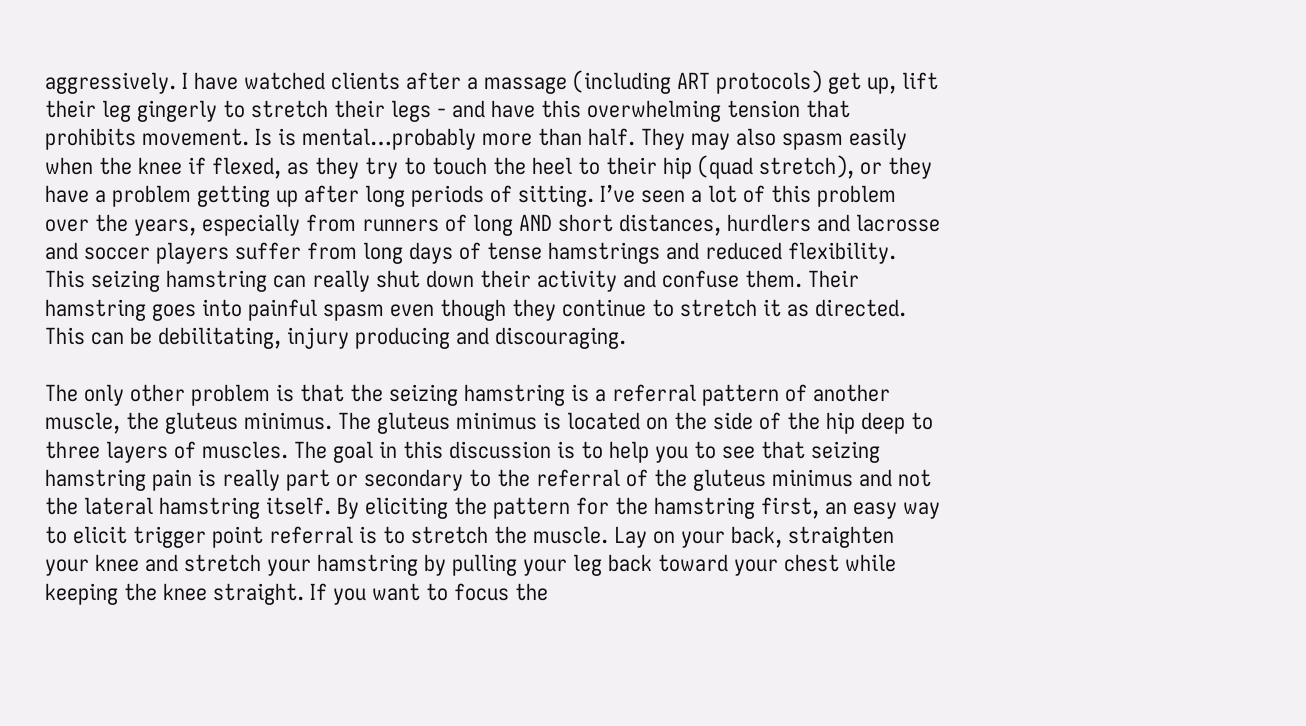aggressively. I have watched clients after a massage (including ART protocols) get up, lift their leg gingerly to stretch their legs - and have this overwhelming tension that prohibits movement. Is is mental…probably more than half. They may also spasm easily when the knee if flexed, as they try to touch the heel to their hip (quad stretch), or they have a problem getting up after long periods of sitting. I’ve seen a lot of this problem over the years, especially from runners of long AND short distances, hurdlers and lacrosse and soccer players suffer from long days of tense hamstrings and reduced flexibility.  This seizing hamstring can really shut down their activity and confuse them. Their hamstring goes into painful spasm even though they continue to stretch it as directed. This can be debilitating, injury producing and discouraging.

The only other problem is that the seizing hamstring is a referral pattern of another muscle, the gluteus minimus. The gluteus minimus is located on the side of the hip deep to three layers of muscles. The goal in this discussion is to help you to see that seizing hamstring pain is really part or secondary to the referral of the gluteus minimus and not the lateral hamstring itself. By eliciting the pattern for the hamstring first, an easy way to elicit trigger point referral is to stretch the muscle. Lay on your back, straighten your knee and stretch your hamstring by pulling your leg back toward your chest while keeping the knee straight. If you want to focus the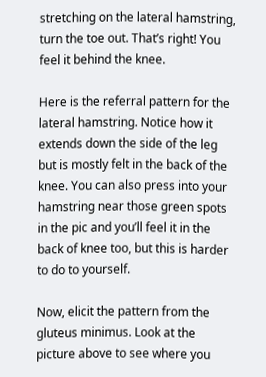stretching on the lateral hamstring, turn the toe out. That’s right! You feel it behind the knee.

Here is the referral pattern for the lateral hamstring. Notice how it extends down the side of the leg but is mostly felt in the back of the knee. You can also press into your hamstring near those green spots in the pic and you’ll feel it in the back of knee too, but this is harder to do to yourself.

Now, elicit the pattern from the gluteus minimus. Look at the picture above to see where you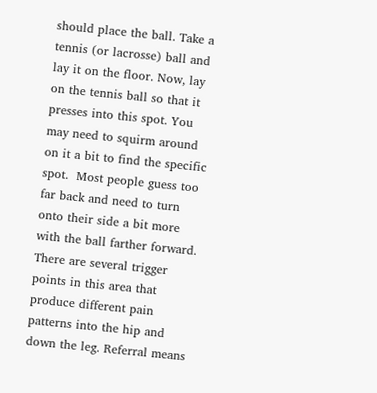should place the ball. Take a tennis (or lacrosse) ball and lay it on the floor. Now, lay on the tennis ball so that it presses into this spot. You may need to squirm around on it a bit to find the specific spot.  Most people guess too far back and need to turn onto their side a bit more with the ball farther forward. There are several trigger points in this area that produce different pain patterns into the hip and down the leg. Referral means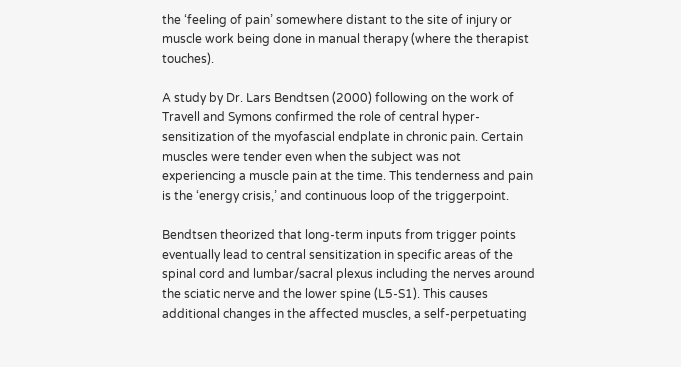the ‘feeling of pain’ somewhere distant to the site of injury or muscle work being done in manual therapy (where the therapist touches).

A study by Dr. Lars Bendtsen (2000) following on the work of Travell and Symons confirmed the role of central hyper-sensitization of the myofascial endplate in chronic pain. Certain muscles were tender even when the subject was not experiencing a muscle pain at the time. This tenderness and pain is the ‘energy crisis,’ and continuous loop of the triggerpoint.

Bendtsen theorized that long-term inputs from trigger points eventually lead to central sensitization in specific areas of the spinal cord and lumbar/sacral plexus including the nerves around the sciatic nerve and the lower spine (L5-S1). This causes additional changes in the affected muscles, a self-perpetuating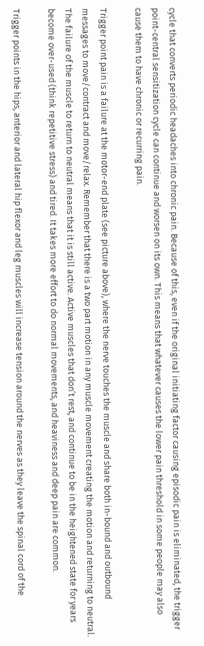cycle that converts periodic headaches into chronic pain. Because of this, even if the original initiating factor causing episodic pain is eliminated, the trigger point-central sensitization cycle can continue and worsen on its own. This means that whatever causes the lower pain threshold in some people may also cause them to have chronic or recurring pain.

Trigger point pain is a failure at the motor-end plate (see picture above), where the nerve touches the muscle and share both in-bound and outbound messages to move/contract and move/relax. Remember that there is a two part motion in any muscle movement creating the motion and returning to neutral. The failure of the muscle to return to neutral means that it is still active. Active muscles that don’t rest, and continue to be in the heightened state for years become over-used (think repetitive stress) and tired. It takes more effort to do normal movements, and heaviness and deep pain are common.

Trigger points in the hips, anterior and lateral hip flexor and leg muscles will increase tension around the nerves as they leave the spinal cord of the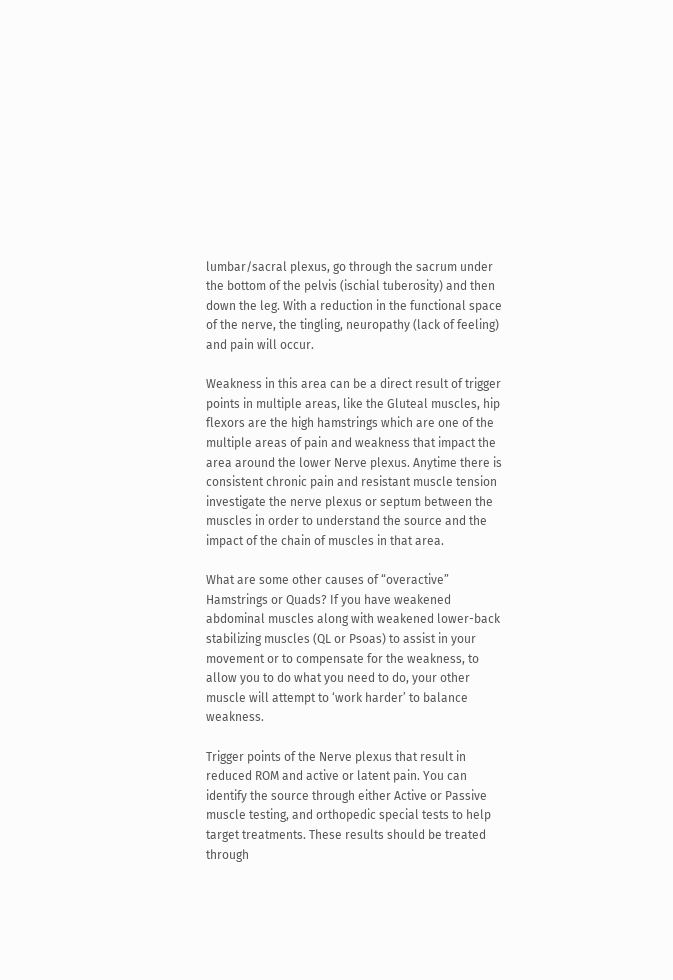lumbar/sacral plexus, go through the sacrum under the bottom of the pelvis (ischial tuberosity) and then down the leg. With a reduction in the functional space of the nerve, the tingling, neuropathy (lack of feeling) and pain will occur.

Weakness in this area can be a direct result of trigger points in multiple areas, like the Gluteal muscles, hip flexors are the high hamstrings which are one of the multiple areas of pain and weakness that impact the area around the lower Nerve plexus. Anytime there is consistent chronic pain and resistant muscle tension investigate the nerve plexus or septum between the muscles in order to understand the source and the impact of the chain of muscles in that area.

What are some other causes of “overactive” Hamstrings or Quads? If you have weakened abdominal muscles along with weakened lower-back stabilizing muscles (QL or Psoas) to assist in your movement or to compensate for the weakness, to allow you to do what you need to do, your other muscle will attempt to ‘work harder’ to balance weakness.

Trigger points of the Nerve plexus that result in reduced ROM and active or latent pain. You can identify the source through either Active or Passive muscle testing, and orthopedic special tests to help target treatments. These results should be treated through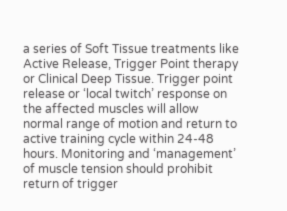a series of Soft Tissue treatments like Active Release, Trigger Point therapy or Clinical Deep Tissue. Trigger point release or ‘local twitch’ response on the affected muscles will allow normal range of motion and return to active training cycle within 24-48 hours. Monitoring and ‘management’ of muscle tension should prohibit return of trigger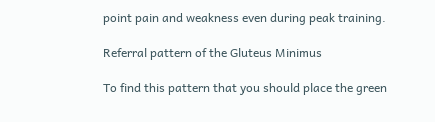point pain and weakness even during peak training.

Referral pattern of the Gluteus Minimus

To find this pattern that you should place the green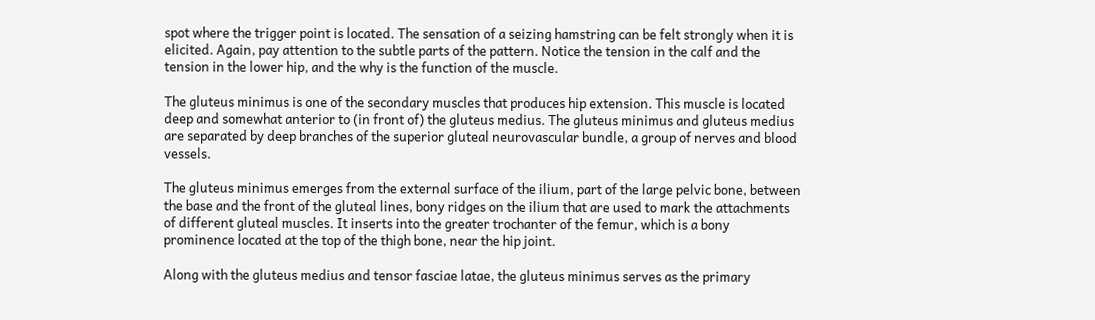spot where the trigger point is located. The sensation of a seizing hamstring can be felt strongly when it is elicited. Again, pay attention to the subtle parts of the pattern. Notice the tension in the calf and the tension in the lower hip, and the why is the function of the muscle.

The gluteus minimus is one of the secondary muscles that produces hip extension. This muscle is located deep and somewhat anterior to (in front of) the gluteus medius. The gluteus minimus and gluteus medius are separated by deep branches of the superior gluteal neurovascular bundle, a group of nerves and blood vessels.

The gluteus minimus emerges from the external surface of the ilium, part of the large pelvic bone, between the base and the front of the gluteal lines, bony ridges on the ilium that are used to mark the attachments of different gluteal muscles. It inserts into the greater trochanter of the femur, which is a bony prominence located at the top of the thigh bone, near the hip joint.

Along with the gluteus medius and tensor fasciae latae, the gluteus minimus serves as the primary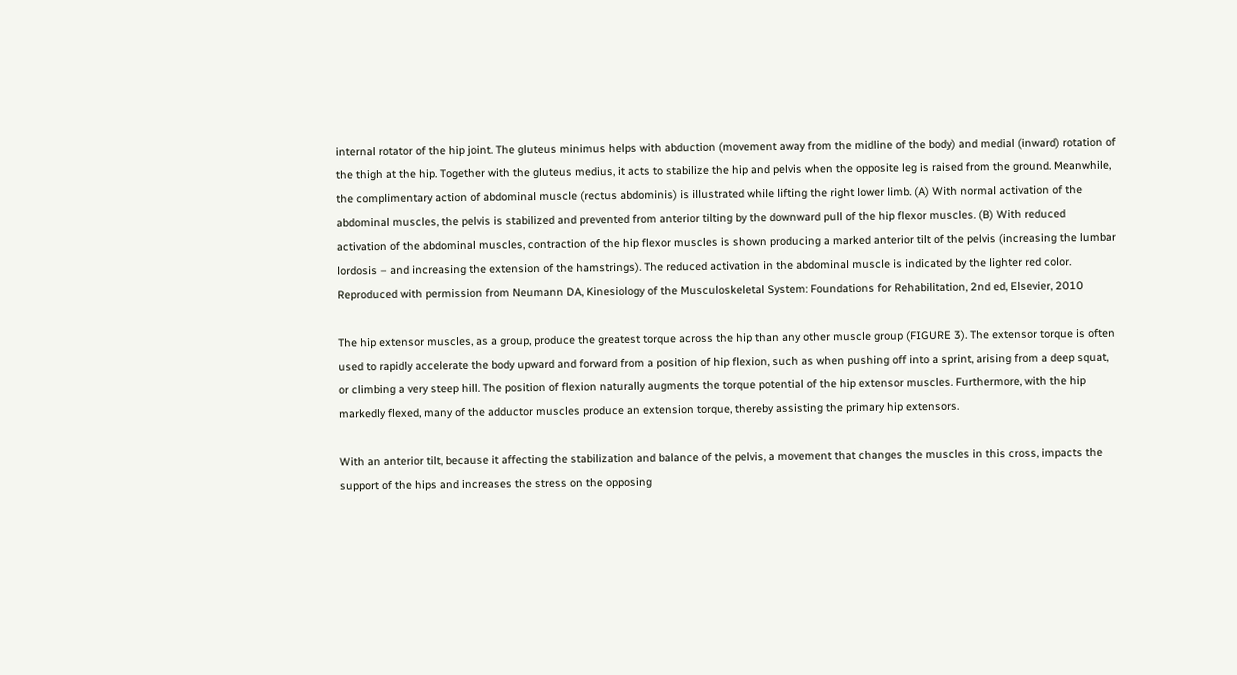internal rotator of the hip joint. The gluteus minimus helps with abduction (movement away from the midline of the body) and medial (inward) rotation of the thigh at the hip. Together with the gluteus medius, it acts to stabilize the hip and pelvis when the opposite leg is raised from the ground. Meanwhile, the complimentary action of abdominal muscle (rectus abdominis) is illustrated while lifting the right lower limb. (A) With normal activation of the abdominal muscles, the pelvis is stabilized and prevented from anterior tilting by the downward pull of the hip flexor muscles. (B) With reduced activation of the abdominal muscles, contraction of the hip flexor muscles is shown producing a marked anterior tilt of the pelvis (increasing the lumbar lordosis – and increasing the extension of the hamstrings). The reduced activation in the abdominal muscle is indicated by the lighter red color. Reproduced with permission from Neumann DA, Kinesiology of the Musculoskeletal System: Foundations for Rehabilitation, 2nd ed, Elsevier, 2010

The hip extensor muscles, as a group, produce the greatest torque across the hip than any other muscle group (FIGURE 3). The extensor torque is often used to rapidly accelerate the body upward and forward from a position of hip flexion, such as when pushing off into a sprint, arising from a deep squat, or climbing a very steep hill. The position of flexion naturally augments the torque potential of the hip extensor muscles. Furthermore, with the hip markedly flexed, many of the adductor muscles produce an extension torque, thereby assisting the primary hip extensors.

With an anterior tilt, because it affecting the stabilization and balance of the pelvis, a movement that changes the muscles in this cross, impacts the support of the hips and increases the stress on the opposing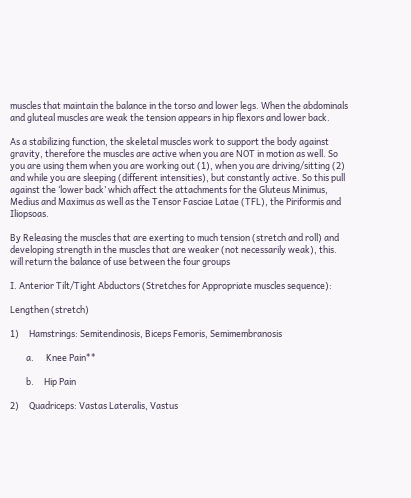muscles that maintain the balance in the torso and lower legs. When the abdominals and gluteal muscles are weak the tension appears in hip flexors and lower back.

As a stabilizing function, the skeletal muscles work to support the body against gravity, therefore the muscles are active when you are NOT in motion as well. So you are using them when you are working out (1), when you are driving/sitting (2) and while you are sleeping (different intensities), but constantly active. So this pull against the ‘lower back’ which affect the attachments for the Gluteus Minimus, Medius and Maximus as well as the Tensor Fasciae Latae (TFL), the Piriformis and Iliopsoas.

By Releasing the muscles that are exerting to much tension (stretch and roll) and developing strength in the muscles that are weaker (not necessarily weak), this. will return the balance of use between the four groups

I. Anterior Tilt/Tight Abductors (Stretches for Appropriate muscles sequence):

Lengthen (stretch)

1)     Hamstrings: Semitendinosis, Biceps Femoris, Semimembranosis

        a.      Knee Pain**

        b.     Hip Pain

2)     Quadriceps: Vastas Lateralis, Vastus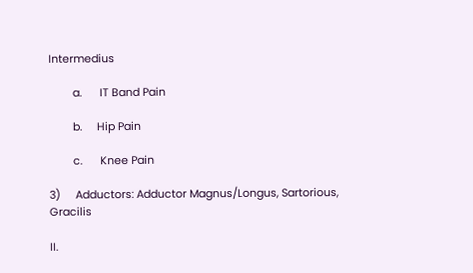Intermedius

        a.      IT Band Pain

        b.     Hip Pain

        c.      Knee Pain

3)     Adductors: Adductor Magnus/Longus, Sartorious, Gracilis

II.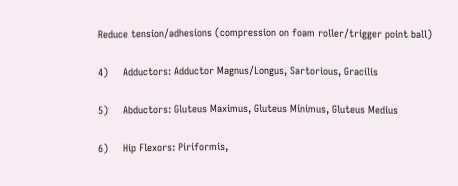Reduce tension/adhesions (compression on foam roller/trigger point ball)

4)     Adductors: Adductor Magnus/Longus, Sartorious, Gracilis

5)     Abductors: Gluteus Maximus, Gluteus Minimus, Gluteus Medius

6)     Hip Flexors: Piriformis,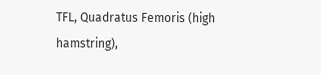TFL, Quadratus Femoris (high hamstring),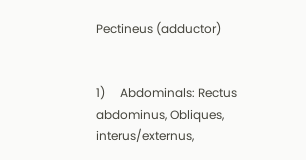Pectineus (adductor)


1)     Abdominals: Rectus abdominus, Obliques, interus/externus,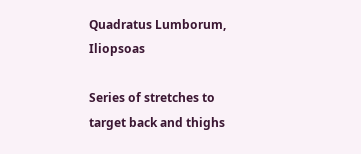Quadratus Lumborum, Iliopsoas

Series of stretches to target back and thighs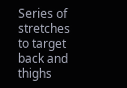Series of stretches to target back and thighs